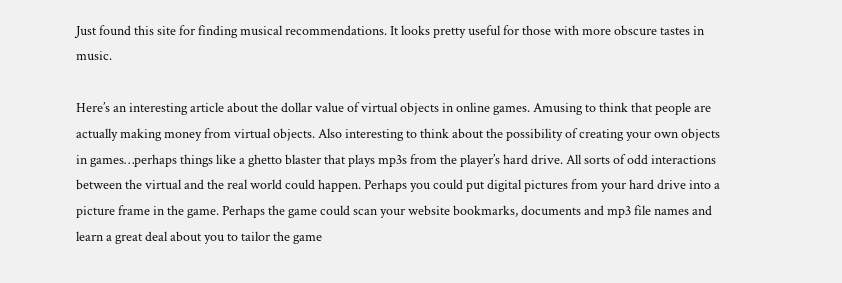Just found this site for finding musical recommendations. It looks pretty useful for those with more obscure tastes in music.

Here’s an interesting article about the dollar value of virtual objects in online games. Amusing to think that people are actually making money from virtual objects. Also interesting to think about the possibility of creating your own objects in games…perhaps things like a ghetto blaster that plays mp3s from the player’s hard drive. All sorts of odd interactions between the virtual and the real world could happen. Perhaps you could put digital pictures from your hard drive into a picture frame in the game. Perhaps the game could scan your website bookmarks, documents and mp3 file names and learn a great deal about you to tailor the game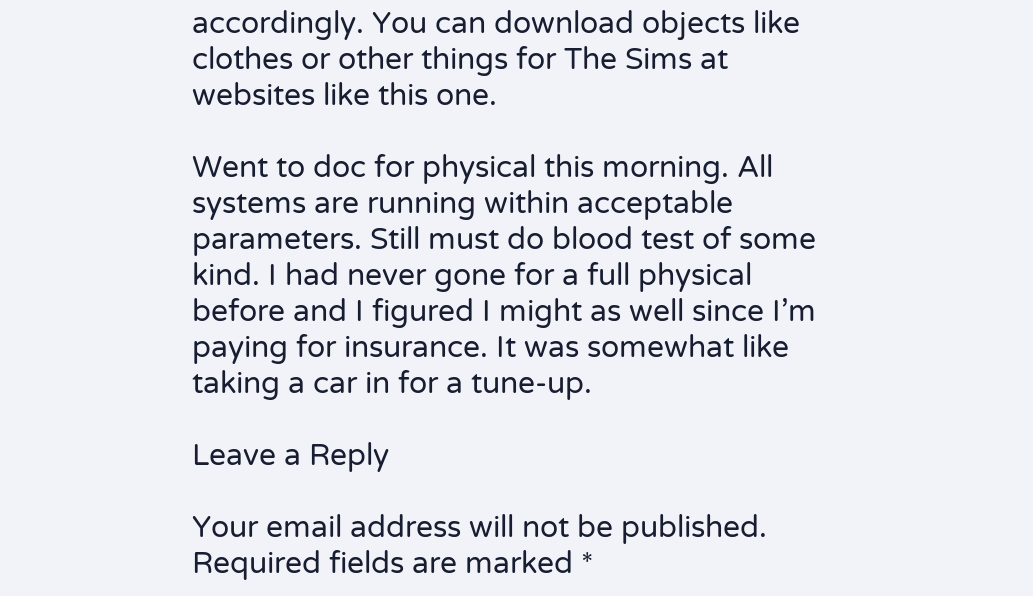accordingly. You can download objects like clothes or other things for The Sims at websites like this one.

Went to doc for physical this morning. All systems are running within acceptable parameters. Still must do blood test of some kind. I had never gone for a full physical before and I figured I might as well since I’m paying for insurance. It was somewhat like taking a car in for a tune-up.

Leave a Reply

Your email address will not be published. Required fields are marked *